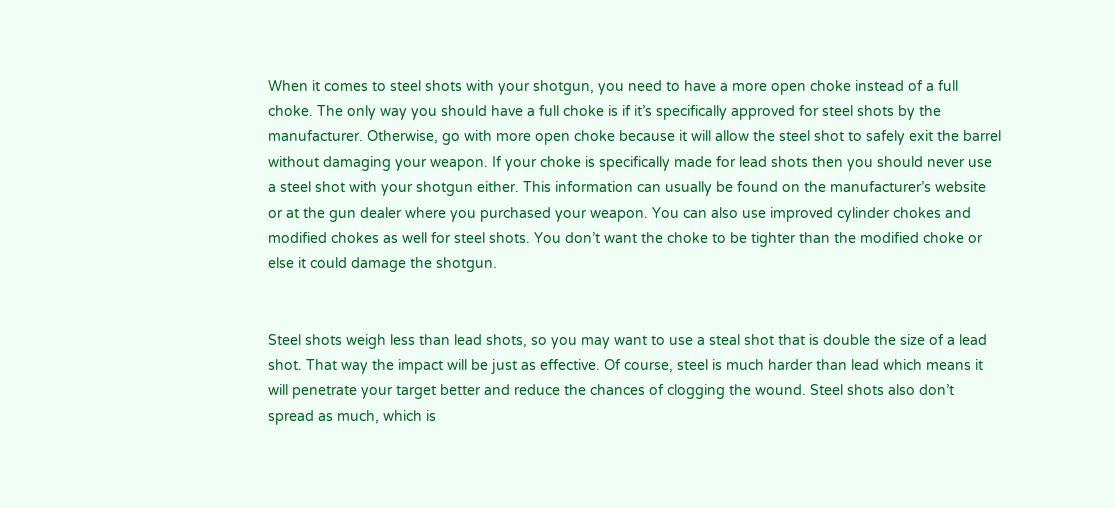When it comes to steel shots with your shotgun, you need to have a more open choke instead of a full choke. The only way you should have a full choke is if it’s specifically approved for steel shots by the manufacturer. Otherwise, go with more open choke because it will allow the steel shot to safely exit the barrel without damaging your weapon. If your choke is specifically made for lead shots then you should never use a steel shot with your shotgun either. This information can usually be found on the manufacturer’s website or at the gun dealer where you purchased your weapon. You can also use improved cylinder chokes and modified chokes as well for steel shots. You don’t want the choke to be tighter than the modified choke or else it could damage the shotgun.


Steel shots weigh less than lead shots, so you may want to use a steal shot that is double the size of a lead shot. That way the impact will be just as effective. Of course, steel is much harder than lead which means it will penetrate your target better and reduce the chances of clogging the wound. Steel shots also don’t spread as much, which is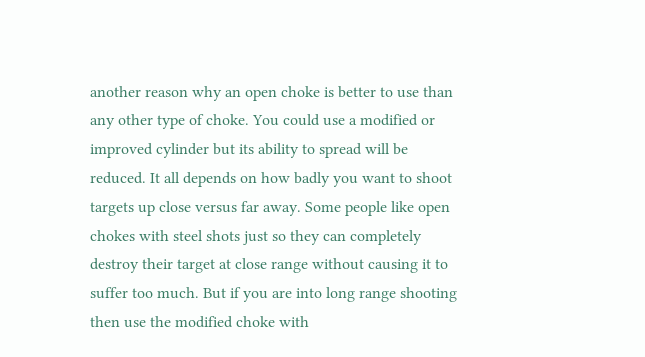another reason why an open choke is better to use than any other type of choke. You could use a modified or improved cylinder but its ability to spread will be reduced. It all depends on how badly you want to shoot targets up close versus far away. Some people like open chokes with steel shots just so they can completely destroy their target at close range without causing it to suffer too much. But if you are into long range shooting then use the modified choke with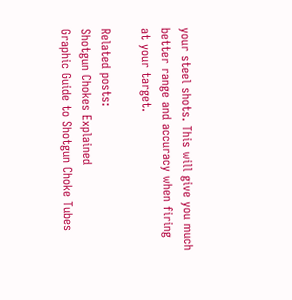your steel shots. This will give you much better range and accuracy when firing at your target.

Related posts:
Shotgun Chokes Explained
Graphic Guide to Shotgun Choke Tubes